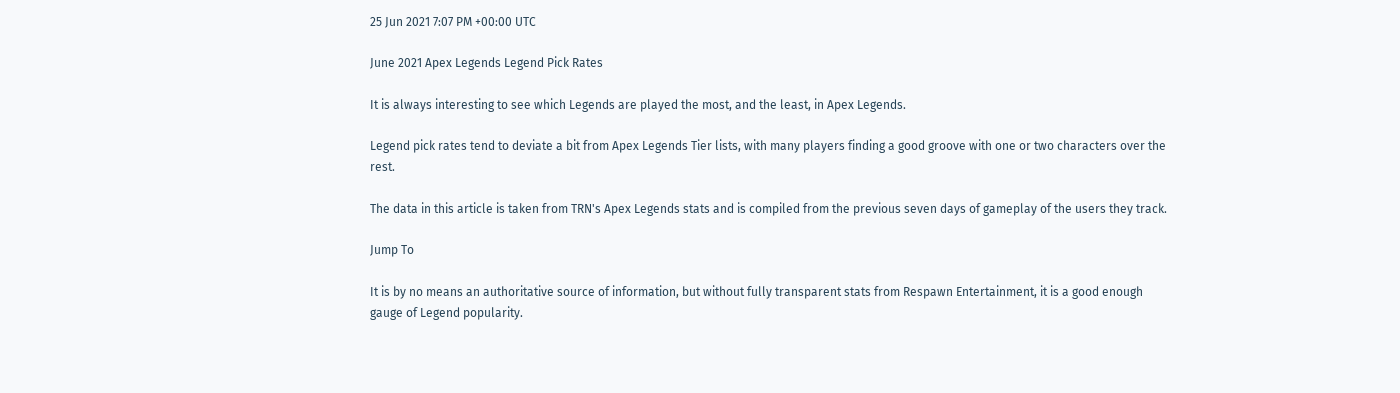25 Jun 2021 7:07 PM +00:00 UTC

June 2021 Apex Legends Legend Pick Rates

It is always interesting to see which Legends are played the most, and the least, in Apex Legends.

Legend pick rates tend to deviate a bit from Apex Legends Tier lists, with many players finding a good groove with one or two characters over the rest.

The data in this article is taken from TRN's Apex Legends stats and is compiled from the previous seven days of gameplay of the users they track.

Jump To

It is by no means an authoritative source of information, but without fully transparent stats from Respawn Entertainment, it is a good enough gauge of Legend popularity.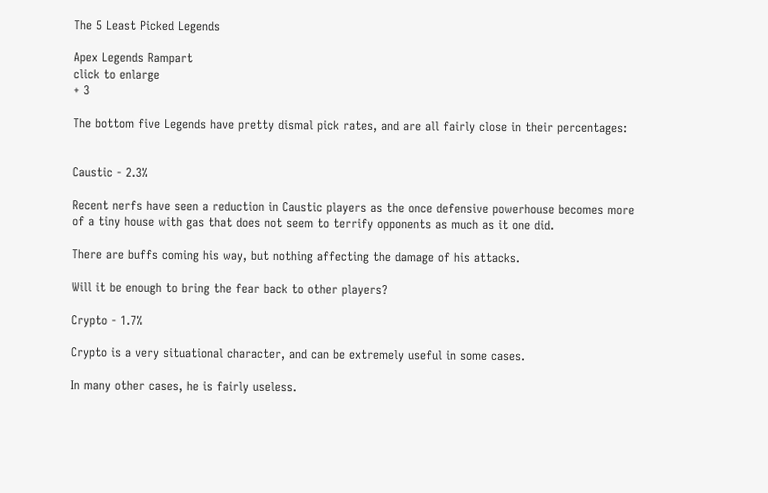The 5 Least Picked Legends

Apex Legends Rampart
click to enlarge
+ 3

The bottom five Legends have pretty dismal pick rates, and are all fairly close in their percentages:


Caustic - 2.3%

Recent nerfs have seen a reduction in Caustic players as the once defensive powerhouse becomes more of a tiny house with gas that does not seem to terrify opponents as much as it one did.

There are buffs coming his way, but nothing affecting the damage of his attacks.

Will it be enough to bring the fear back to other players?

Crypto - 1.7%

Crypto is a very situational character, and can be extremely useful in some cases.

In many other cases, he is fairly useless.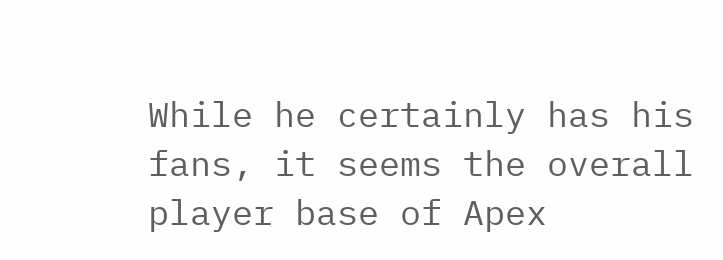While he certainly has his fans, it seems the overall player base of Apex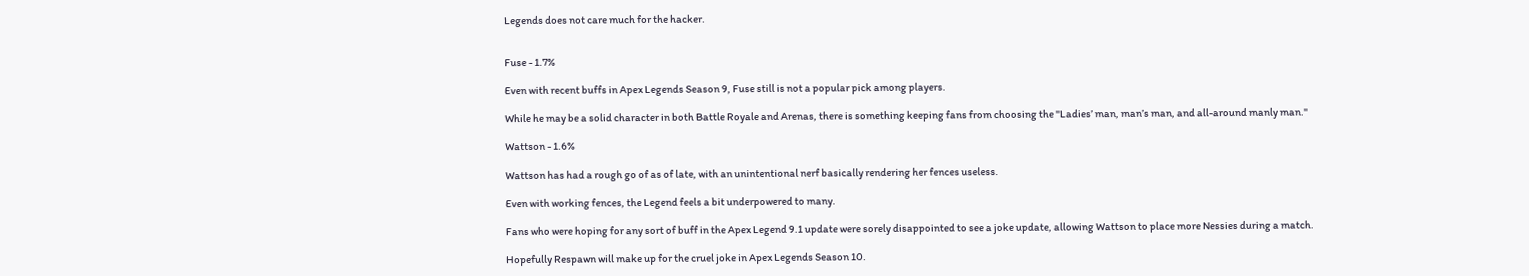Legends does not care much for the hacker.


Fuse - 1.7%

Even with recent buffs in Apex Legends Season 9, Fuse still is not a popular pick among players.

While he may be a solid character in both Battle Royale and Arenas, there is something keeping fans from choosing the "Ladies’ man, man’s man, and all-around manly man."

Wattson - 1.6%

Wattson has had a rough go of as of late, with an unintentional nerf basically rendering her fences useless.

Even with working fences, the Legend feels a bit underpowered to many.

Fans who were hoping for any sort of buff in the Apex Legend 9.1 update were sorely disappointed to see a joke update, allowing Wattson to place more Nessies during a match.

Hopefully Respawn will make up for the cruel joke in Apex Legends Season 10.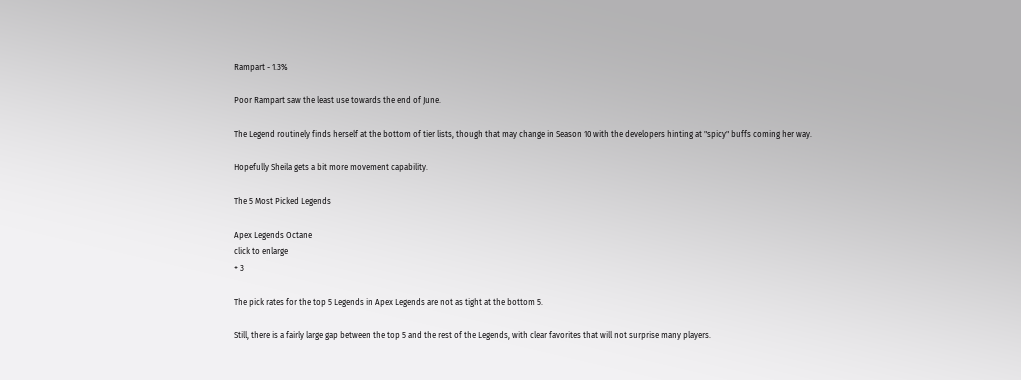Rampart - 1.3%

Poor Rampart saw the least use towards the end of June.

The Legend routinely finds herself at the bottom of tier lists, though that may change in Season 10 with the developers hinting at "spicy" buffs coming her way.

Hopefully Sheila gets a bit more movement capability.

The 5 Most Picked Legends

Apex Legends Octane
click to enlarge
+ 3

The pick rates for the top 5 Legends in Apex Legends are not as tight at the bottom 5.

Still, there is a fairly large gap between the top 5 and the rest of the Legends, with clear favorites that will not surprise many players.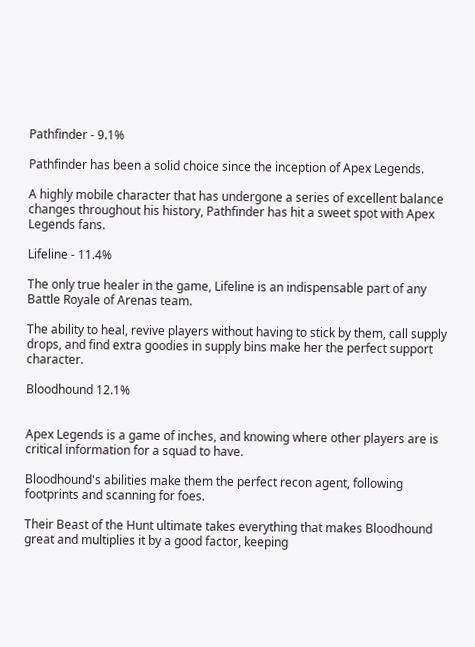Pathfinder - 9.1%

Pathfinder has been a solid choice since the inception of Apex Legends.

A highly mobile character that has undergone a series of excellent balance changes throughout his history, Pathfinder has hit a sweet spot with Apex Legends fans.

Lifeline - 11.4%

The only true healer in the game, Lifeline is an indispensable part of any Battle Royale of Arenas team.

The ability to heal, revive players without having to stick by them, call supply drops, and find extra goodies in supply bins make her the perfect support character.

Bloodhound 12.1%


Apex Legends is a game of inches, and knowing where other players are is critical information for a squad to have.

Bloodhound's abilities make them the perfect recon agent, following footprints and scanning for foes.

Their Beast of the Hunt ultimate takes everything that makes Bloodhound great and multiplies it by a good factor, keeping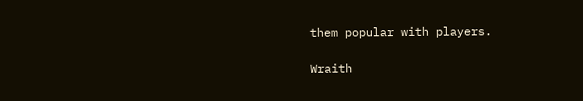them popular with players.

Wraith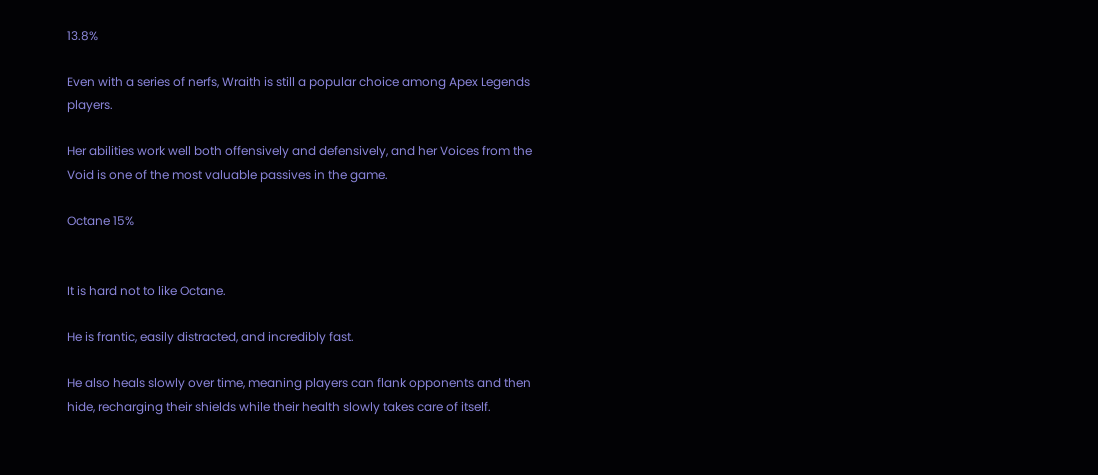13.8%

Even with a series of nerfs, Wraith is still a popular choice among Apex Legends players.

Her abilities work well both offensively and defensively, and her Voices from the Void is one of the most valuable passives in the game.

Octane 15%


It is hard not to like Octane.

He is frantic, easily distracted, and incredibly fast.

He also heals slowly over time, meaning players can flank opponents and then hide, recharging their shields while their health slowly takes care of itself.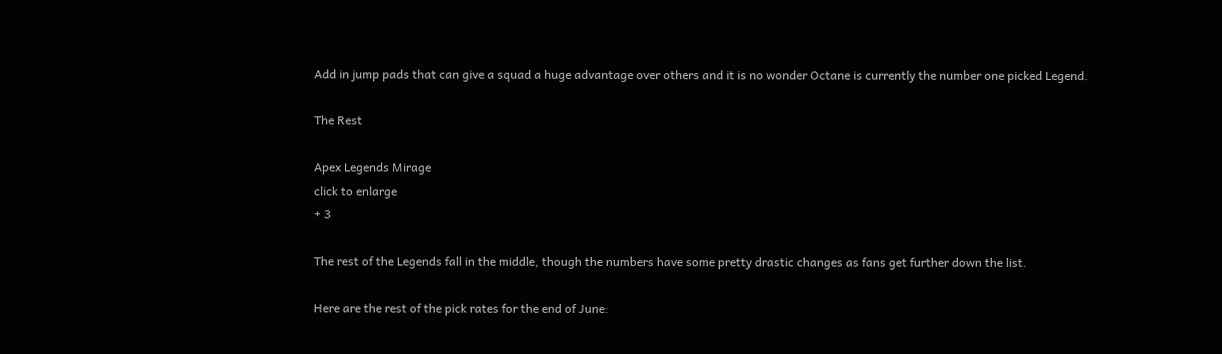Add in jump pads that can give a squad a huge advantage over others and it is no wonder Octane is currently the number one picked Legend.

The Rest

Apex Legends Mirage
click to enlarge
+ 3

The rest of the Legends fall in the middle, though the numbers have some pretty drastic changes as fans get further down the list.

Here are the rest of the pick rates for the end of June: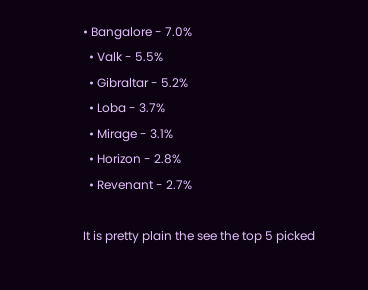• Bangalore - 7.0%
  • Valk - 5.5%
  • Gibraltar - 5.2%
  • Loba - 3.7%
  • Mirage - 3.1%
  • Horizon - 2.8%
  • Revenant - 2.7%

It is pretty plain the see the top 5 picked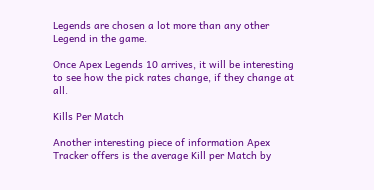Legends are chosen a lot more than any other Legend in the game.

Once Apex Legends 10 arrives, it will be interesting to see how the pick rates change, if they change at all.

Kills Per Match

Another interesting piece of information Apex Tracker offers is the average Kill per Match by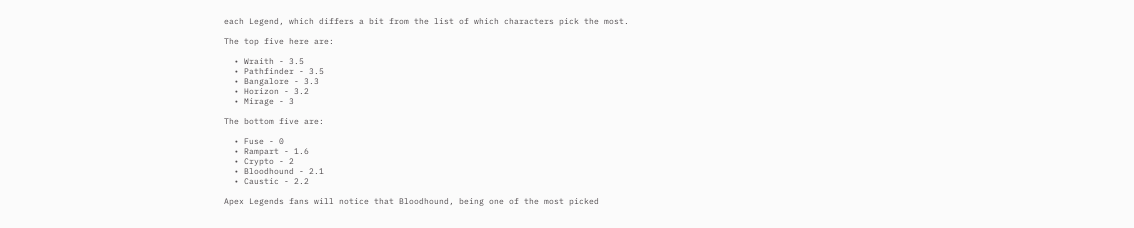each Legend, which differs a bit from the list of which characters pick the most.

The top five here are:

  • Wraith - 3.5
  • Pathfinder - 3.5
  • Bangalore - 3.3
  • Horizon - 3.2
  • Mirage - 3

The bottom five are:

  • Fuse - 0
  • Rampart - 1.6
  • Crypto - 2
  • Bloodhound - 2.1
  • Caustic - 2.2

Apex Legends fans will notice that Bloodhound, being one of the most picked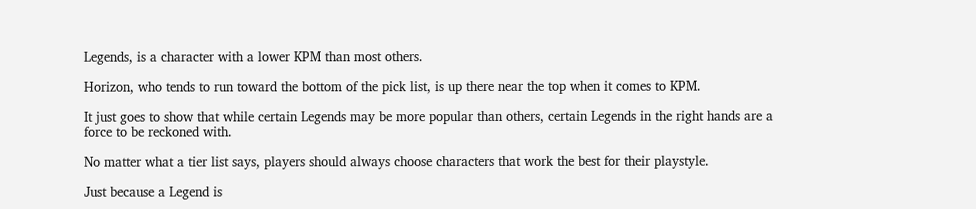Legends, is a character with a lower KPM than most others.

Horizon, who tends to run toward the bottom of the pick list, is up there near the top when it comes to KPM.

It just goes to show that while certain Legends may be more popular than others, certain Legends in the right hands are a force to be reckoned with.

No matter what a tier list says, players should always choose characters that work the best for their playstyle.

Just because a Legend is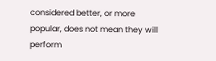considered better, or more popular, does not mean they will perform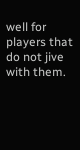well for players that do not jive with them.